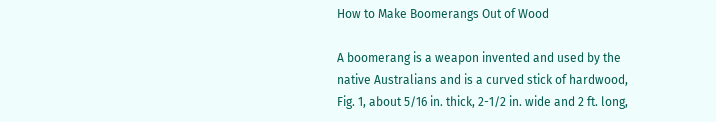How to Make Boomerangs Out of Wood

A boomerang is a weapon invented and used by the native Australians and is a curved stick of hardwood, Fig. 1, about 5/16 in. thick, 2-1/2 in. wide and 2 ft. long,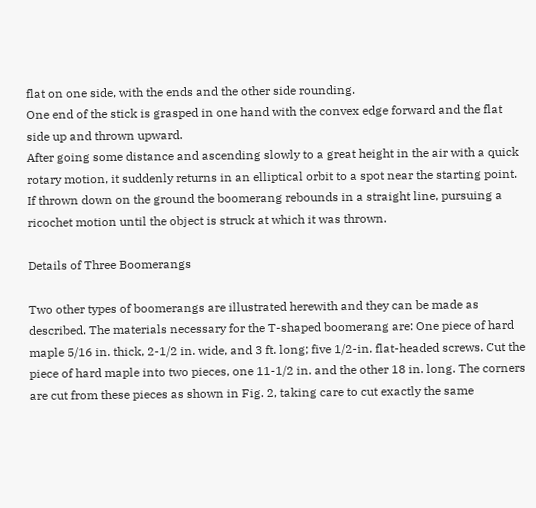flat on one side, with the ends and the other side rounding.
One end of the stick is grasped in one hand with the convex edge forward and the flat side up and thrown upward.
After going some distance and ascending slowly to a great height in the air with a quick rotary motion, it suddenly returns in an elliptical orbit to a spot near the starting point.
If thrown down on the ground the boomerang rebounds in a straight line, pursuing a ricochet motion until the object is struck at which it was thrown.

Details of Three Boomerangs

Two other types of boomerangs are illustrated herewith and they can be made as described. The materials necessary for the T-shaped boomerang are: One piece of hard maple 5/16 in. thick, 2-1/2 in. wide, and 3 ft. long; five 1/2-in. flat-headed screws. Cut the piece of hard maple into two pieces, one 11-1/2 in. and the other 18 in. long. The corners are cut from these pieces as shown in Fig. 2, taking care to cut exactly the same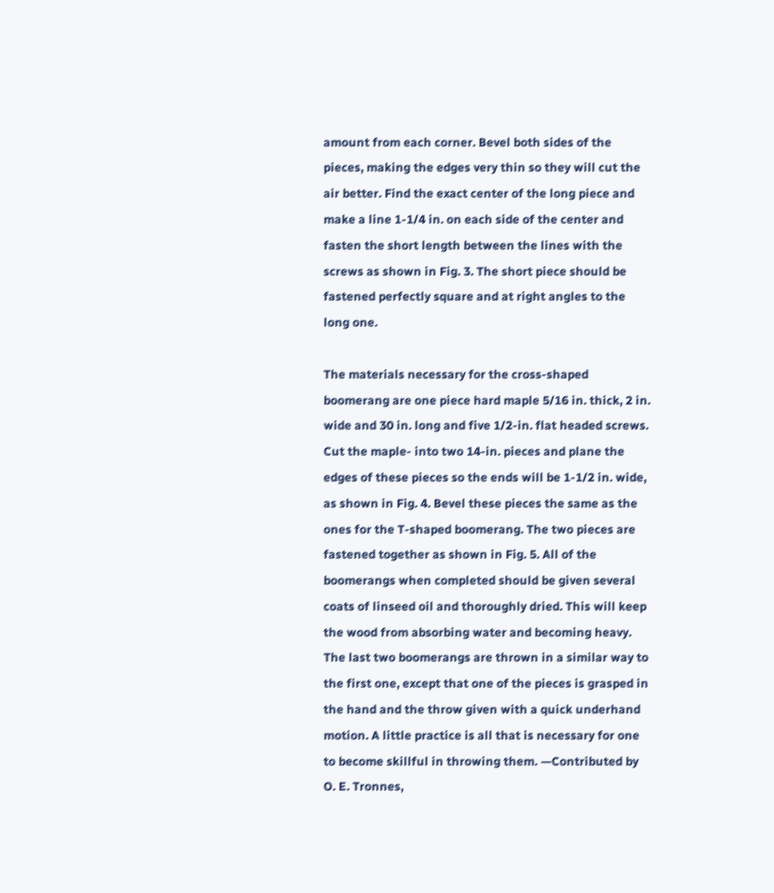amount from each corner. Bevel both sides of the pieces, making the edges very thin so they will cut the air better. Find the exact center of the long piece and make a line 1-1/4 in. on each side of the center and fasten the short length between the lines with the screws as shown in Fig. 3. The short piece should be fastened perfectly square and at right angles to the long one.

The materials necessary for the cross-shaped boomerang are one piece hard maple 5/16 in. thick, 2 in. wide and 30 in. long and five 1/2-in. flat headed screws. Cut the maple- into two 14-in. pieces and plane the edges of these pieces so the ends will be 1-1/2 in. wide, as shown in Fig. 4. Bevel these pieces the same as the ones for the T-shaped boomerang. The two pieces are fastened together as shown in Fig. 5. All of the boomerangs when completed should be given several coats of linseed oil and thoroughly dried. This will keep the wood from absorbing water and becoming heavy.
The last two boomerangs are thrown in a similar way to the first one, except that one of the pieces is grasped in the hand and the throw given with a quick underhand motion. A little practice is all that is necessary for one to become skillful in throwing them. —Contributed by O. E. Tronnes,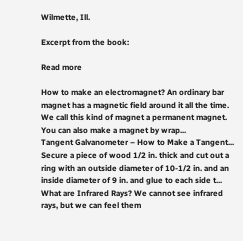Wilmette, Ill.

Excerpt from the book:

Read more

How to make an electromagnet? An ordinary bar magnet has a magnetic field around it all the time. We call this kind of magnet a permanent magnet. You can also make a magnet by wrap...
Tangent Galvanometer – How to Make a Tangent... Secure a piece of wood 1/2 in. thick and cut out a ring with an outside diameter of 10-1/2 in. and an inside diameter of 9 in. and glue to each side t...
What are Infrared Rays? We cannot see infrared rays, but we can feel them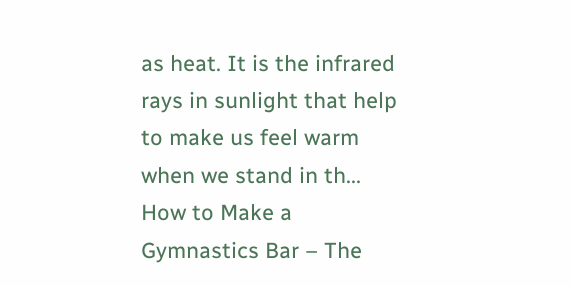as heat. It is the infrared rays in sunlight that help to make us feel warm when we stand in th...
How to Make a Gymnastics Bar – The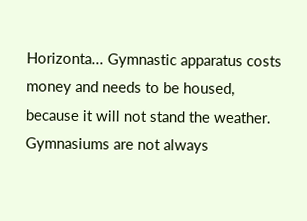Horizonta... Gymnastic apparatus costs money and needs to be housed, because it will not stand the weather. Gymnasiums are not always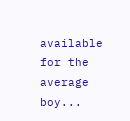available for the average boy...